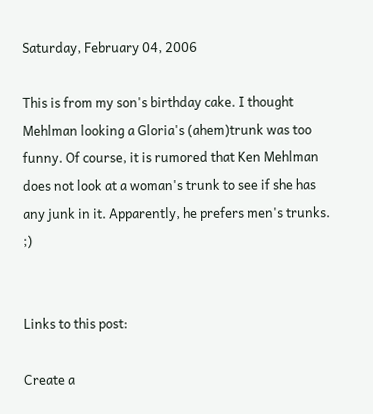Saturday, February 04, 2006

This is from my son's birthday cake. I thought Mehlman looking a Gloria's (ahem)trunk was too funny. Of course, it is rumored that Ken Mehlman does not look at a woman's trunk to see if she has any junk in it. Apparently, he prefers men's trunks. ;)


Links to this post:

Create a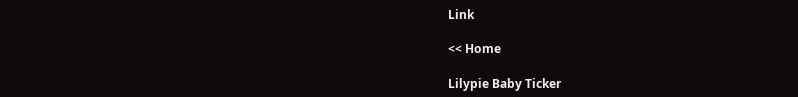Link

<< Home

Lilypie Baby Ticker